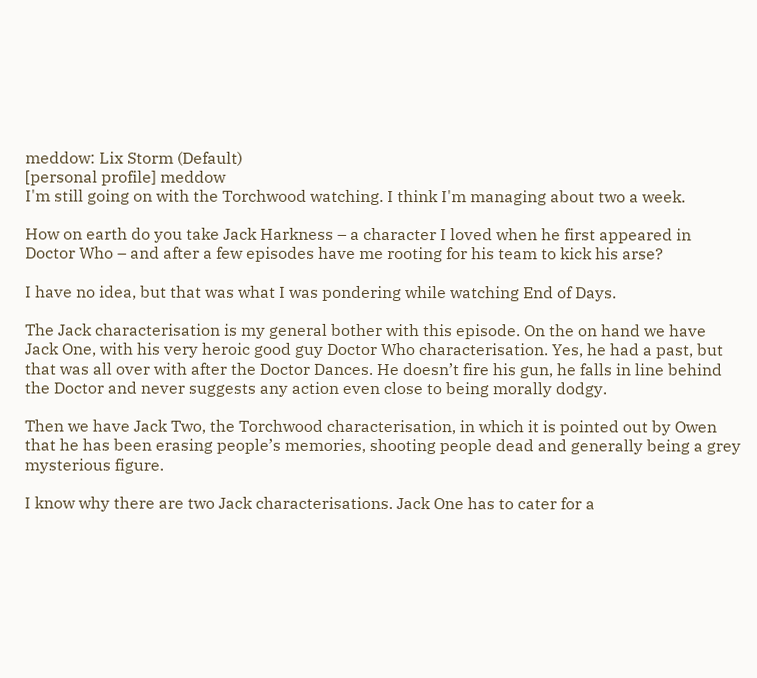meddow: Lix Storm (Default)
[personal profile] meddow
I'm still going on with the Torchwood watching. I think I'm managing about two a week.

How on earth do you take Jack Harkness – a character I loved when he first appeared in Doctor Who – and after a few episodes have me rooting for his team to kick his arse?

I have no idea, but that was what I was pondering while watching End of Days.

The Jack characterisation is my general bother with this episode. On the on hand we have Jack One, with his very heroic good guy Doctor Who characterisation. Yes, he had a past, but that was all over with after the Doctor Dances. He doesn’t fire his gun, he falls in line behind the Doctor and never suggests any action even close to being morally dodgy.

Then we have Jack Two, the Torchwood characterisation, in which it is pointed out by Owen that he has been erasing people’s memories, shooting people dead and generally being a grey mysterious figure.

I know why there are two Jack characterisations. Jack One has to cater for a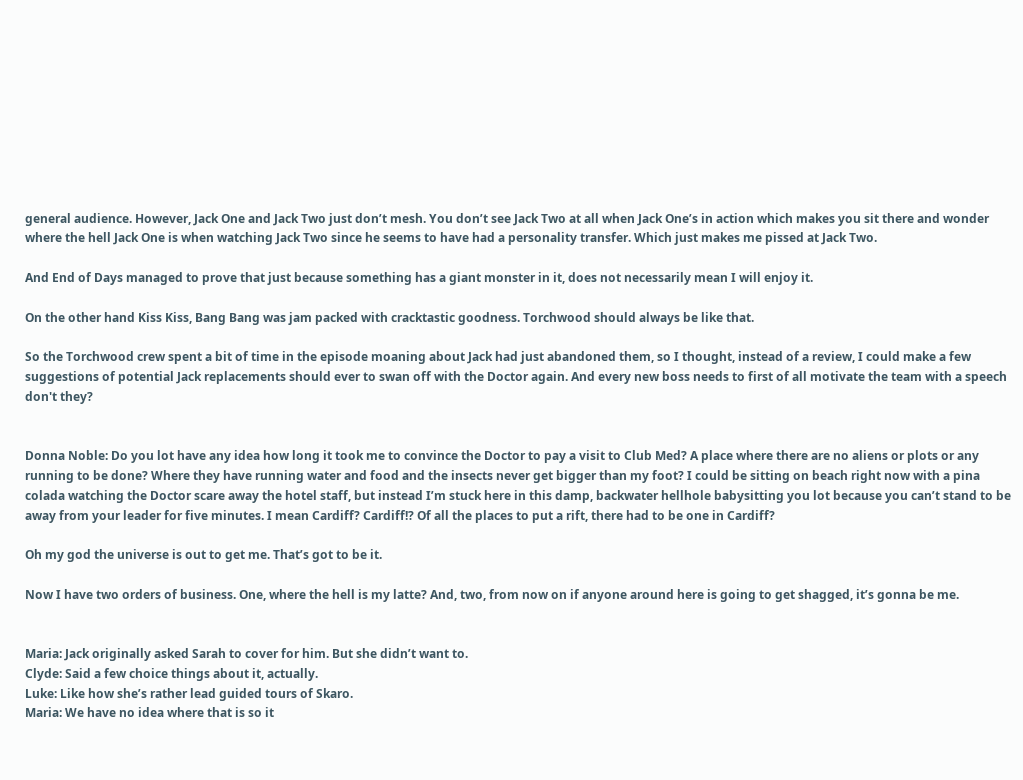general audience. However, Jack One and Jack Two just don’t mesh. You don’t see Jack Two at all when Jack One’s in action which makes you sit there and wonder where the hell Jack One is when watching Jack Two since he seems to have had a personality transfer. Which just makes me pissed at Jack Two.

And End of Days managed to prove that just because something has a giant monster in it, does not necessarily mean I will enjoy it.

On the other hand Kiss Kiss, Bang Bang was jam packed with cracktastic goodness. Torchwood should always be like that.

So the Torchwood crew spent a bit of time in the episode moaning about Jack had just abandoned them, so I thought, instead of a review, I could make a few suggestions of potential Jack replacements should ever to swan off with the Doctor again. And every new boss needs to first of all motivate the team with a speech don't they?


Donna Noble: Do you lot have any idea how long it took me to convince the Doctor to pay a visit to Club Med? A place where there are no aliens or plots or any running to be done? Where they have running water and food and the insects never get bigger than my foot? I could be sitting on beach right now with a pina colada watching the Doctor scare away the hotel staff, but instead I’m stuck here in this damp, backwater hellhole babysitting you lot because you can’t stand to be away from your leader for five minutes. I mean Cardiff? Cardiff!? Of all the places to put a rift, there had to be one in Cardiff?

Oh my god the universe is out to get me. That’s got to be it.

Now I have two orders of business. One, where the hell is my latte? And, two, from now on if anyone around here is going to get shagged, it’s gonna be me.


Maria: Jack originally asked Sarah to cover for him. But she didn’t want to.
Clyde: Said a few choice things about it, actually.
Luke: Like how she’s rather lead guided tours of Skaro.
Maria: We have no idea where that is so it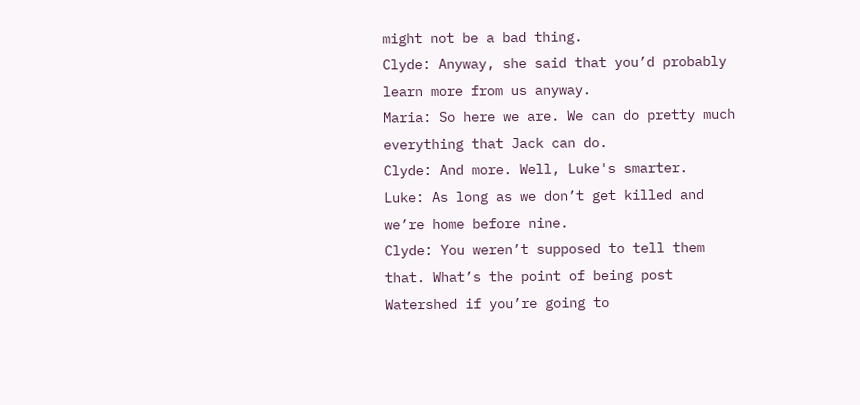might not be a bad thing.
Clyde: Anyway, she said that you’d probably learn more from us anyway.
Maria: So here we are. We can do pretty much everything that Jack can do.
Clyde: And more. Well, Luke's smarter.
Luke: As long as we don’t get killed and we’re home before nine.
Clyde: You weren’t supposed to tell them that. What’s the point of being post Watershed if you’re going to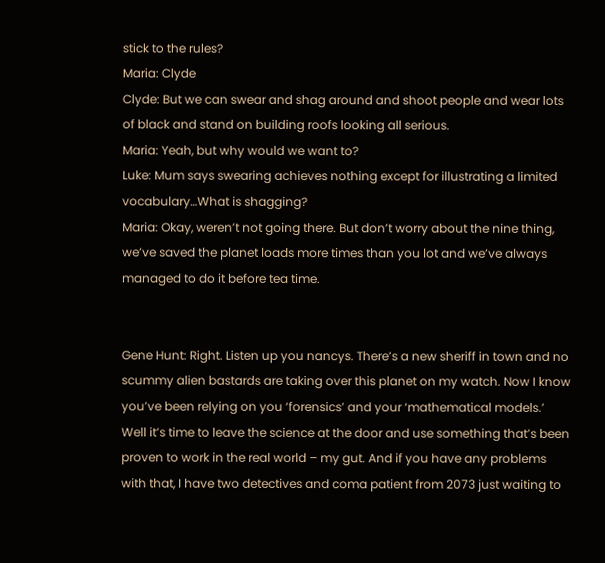stick to the rules?
Maria: Clyde
Clyde: But we can swear and shag around and shoot people and wear lots of black and stand on building roofs looking all serious.
Maria: Yeah, but why would we want to?
Luke: Mum says swearing achieves nothing except for illustrating a limited vocabulary…What is shagging?
Maria: Okay, weren’t not going there. But don’t worry about the nine thing, we’ve saved the planet loads more times than you lot and we’ve always managed to do it before tea time.


Gene Hunt: Right. Listen up you nancys. There’s a new sheriff in town and no scummy alien bastards are taking over this planet on my watch. Now I know you’ve been relying on you ‘forensics’ and your ‘mathematical models.’ Well it’s time to leave the science at the door and use something that’s been proven to work in the real world – my gut. And if you have any problems with that, I have two detectives and coma patient from 2073 just waiting to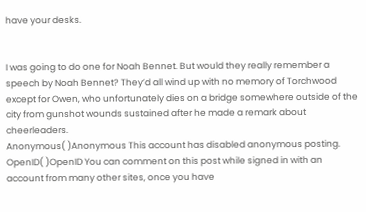have your desks.


I was going to do one for Noah Bennet. But would they really remember a speech by Noah Bennet? They’d all wind up with no memory of Torchwood except for Owen, who unfortunately dies on a bridge somewhere outside of the city from gunshot wounds sustained after he made a remark about cheerleaders.
Anonymous( )Anonymous This account has disabled anonymous posting.
OpenID( )OpenID You can comment on this post while signed in with an account from many other sites, once you have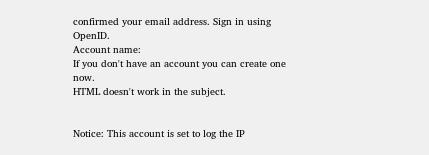confirmed your email address. Sign in using OpenID.
Account name:
If you don't have an account you can create one now.
HTML doesn't work in the subject.


Notice: This account is set to log the IP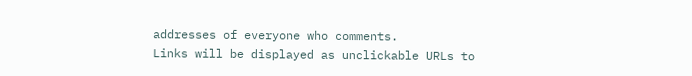addresses of everyone who comments.
Links will be displayed as unclickable URLs to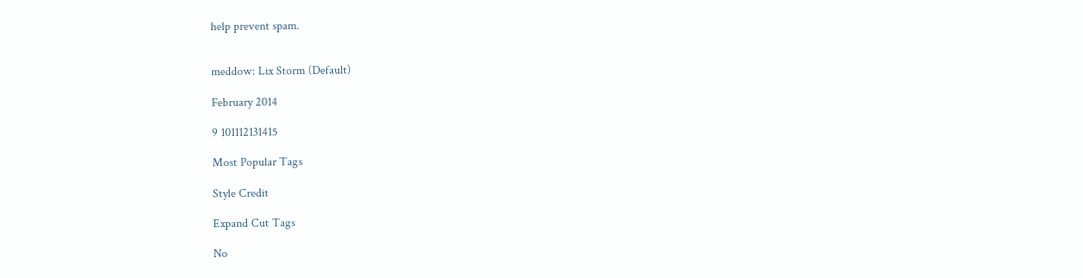help prevent spam.


meddow: Lix Storm (Default)

February 2014

9 101112131415

Most Popular Tags

Style Credit

Expand Cut Tags

No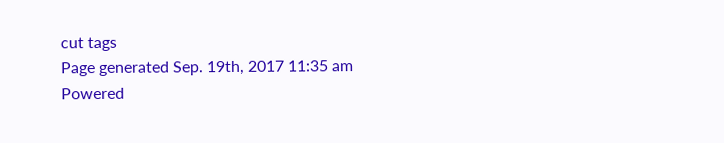cut tags
Page generated Sep. 19th, 2017 11:35 am
Powered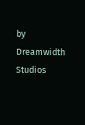by Dreamwidth Studios